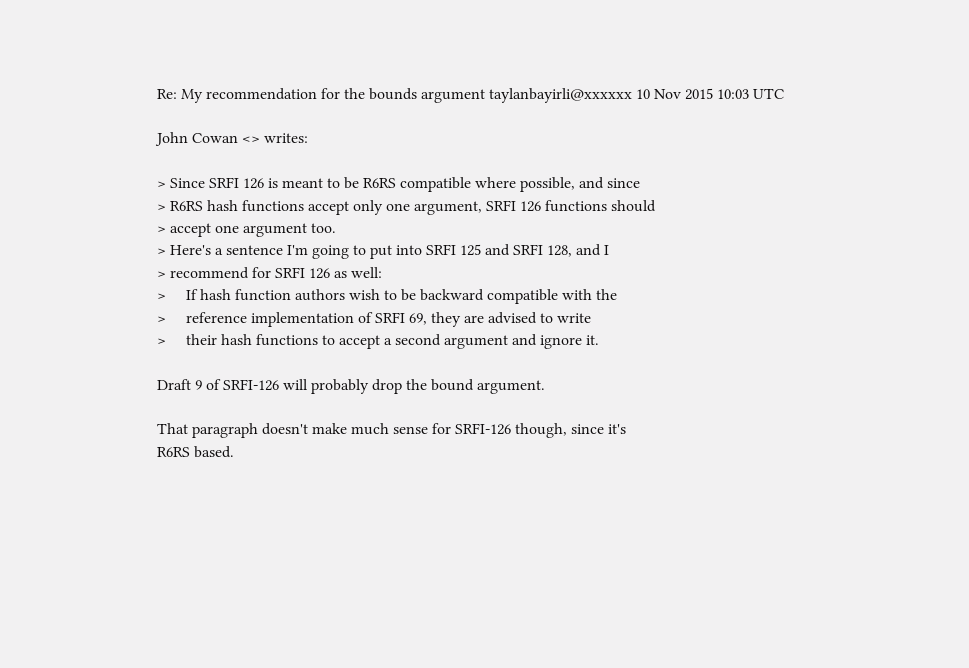Re: My recommendation for the bounds argument taylanbayirli@xxxxxx 10 Nov 2015 10:03 UTC

John Cowan <> writes:

> Since SRFI 126 is meant to be R6RS compatible where possible, and since
> R6RS hash functions accept only one argument, SRFI 126 functions should
> accept one argument too.
> Here's a sentence I'm going to put into SRFI 125 and SRFI 128, and I
> recommend for SRFI 126 as well:
>     If hash function authors wish to be backward compatible with the
>     reference implementation of SRFI 69, they are advised to write
>     their hash functions to accept a second argument and ignore it.

Draft 9 of SRFI-126 will probably drop the bound argument.

That paragraph doesn't make much sense for SRFI-126 though, since it's
R6RS based.